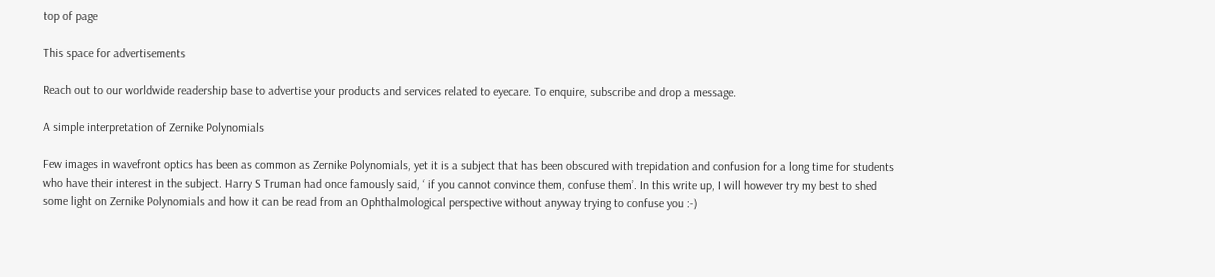top of page

This space for advertisements

Reach out to our worldwide readership base to advertise your products and services related to eyecare. To enquire, subscribe and drop a message.

A simple interpretation of Zernike Polynomials

Few images in wavefront optics has been as common as Zernike Polynomials, yet it is a subject that has been obscured with trepidation and confusion for a long time for students who have their interest in the subject. Harry S Truman had once famously said, ‘ if you cannot convince them, confuse them’. In this write up, I will however try my best to shed some light on Zernike Polynomials and how it can be read from an Ophthalmological perspective without anyway trying to confuse you :-)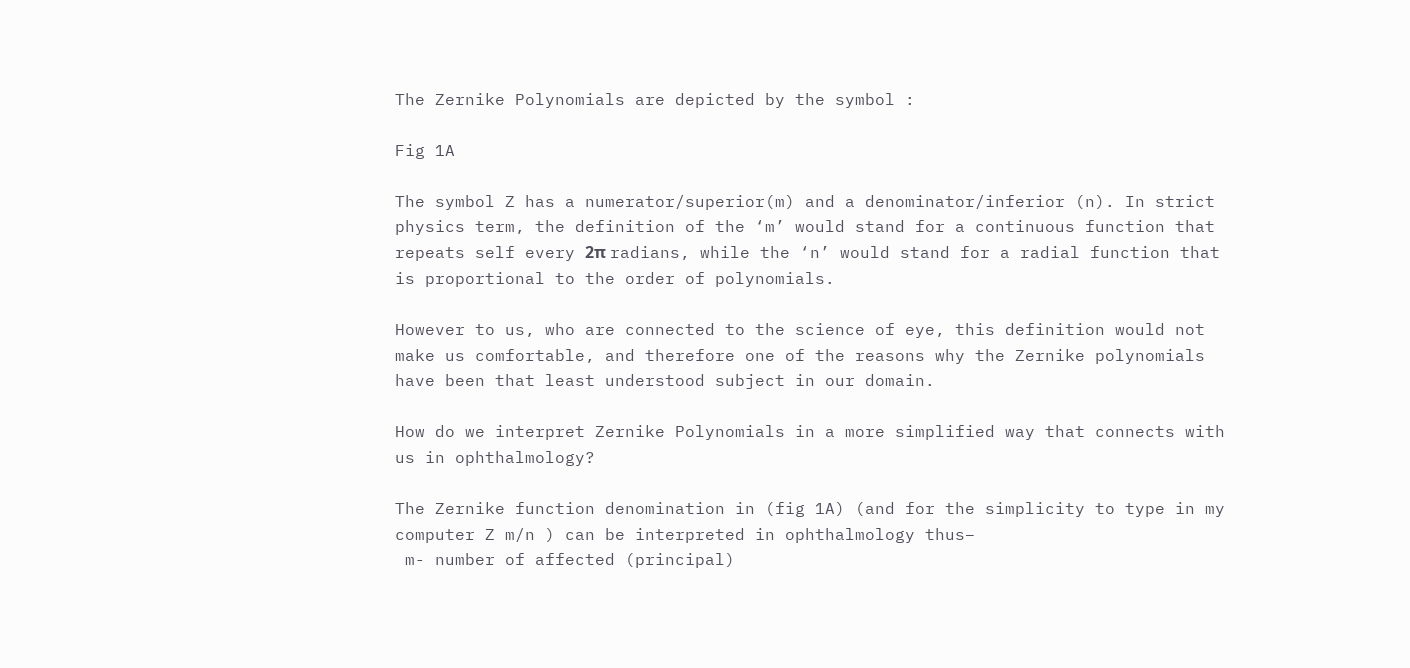The Zernike Polynomials are depicted by the symbol :

Fig 1A

The symbol Z has a numerator/superior(m) and a denominator/inferior (n). In strict physics term, the definition of the ‘m’ would stand for a continuous function that repeats self every 2π radians, while the ‘n’ would stand for a radial function that is proportional to the order of polynomials.

However to us, who are connected to the science of eye, this definition would not make us comfortable, and therefore one of the reasons why the Zernike polynomials have been that least understood subject in our domain.

How do we interpret Zernike Polynomials in a more simplified way that connects with us in ophthalmology?

The Zernike function denomination in (fig 1A) (and for the simplicity to type in my computer Z m/n ) can be interpreted in ophthalmology thus–
 m- number of affected (principal)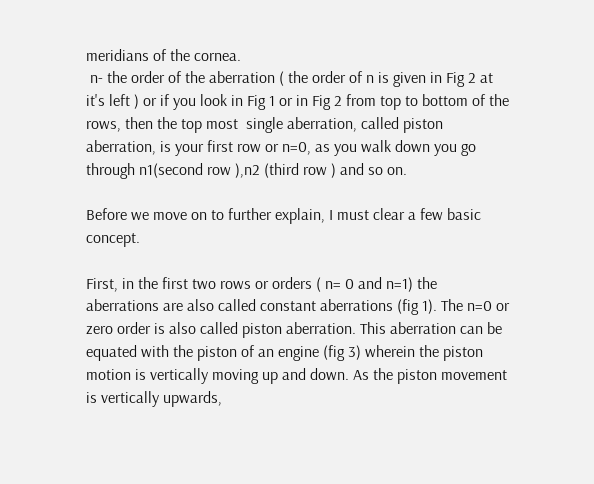meridians of the cornea.
 n- the order of the aberration ( the order of n is given in Fig 2 at it's left ) or if you look in Fig 1 or in Fig 2 from top to bottom of the rows, then the top most  single aberration, called piston aberration, is your first row or n=0, as you walk down you go through n1(second row ),n2 (third row ) and so on.

Before we move on to further explain, I must clear a few basic concept.

First, in the first two rows or orders ( n= 0 and n=1) the aberrations are also called constant aberrations (fig 1). The n=0 or zero order is also called piston aberration. This aberration can be equated with the piston of an engine (fig 3) wherein the piston motion is vertically moving up and down. As the piston movement is vertically upwards,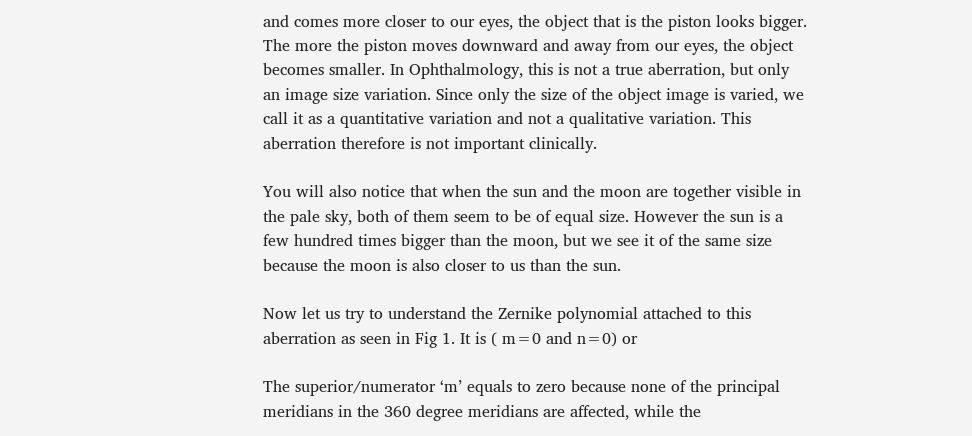and comes more closer to our eyes, the object that is the piston looks bigger. The more the piston moves downward and away from our eyes, the object becomes smaller. In Ophthalmology, this is not a true aberration, but only an image size variation. Since only the size of the object image is varied, we call it as a quantitative variation and not a qualitative variation. This aberration therefore is not important clinically.

You will also notice that when the sun and the moon are together visible in the pale sky, both of them seem to be of equal size. However the sun is a few hundred times bigger than the moon, but we see it of the same size because the moon is also closer to us than the sun.

Now let us try to understand the Zernike polynomial attached to this aberration as seen in Fig 1. It is ( m=0 and n=0) or

The superior/numerator ‘m’ equals to zero because none of the principal meridians in the 360 degree meridians are affected, while the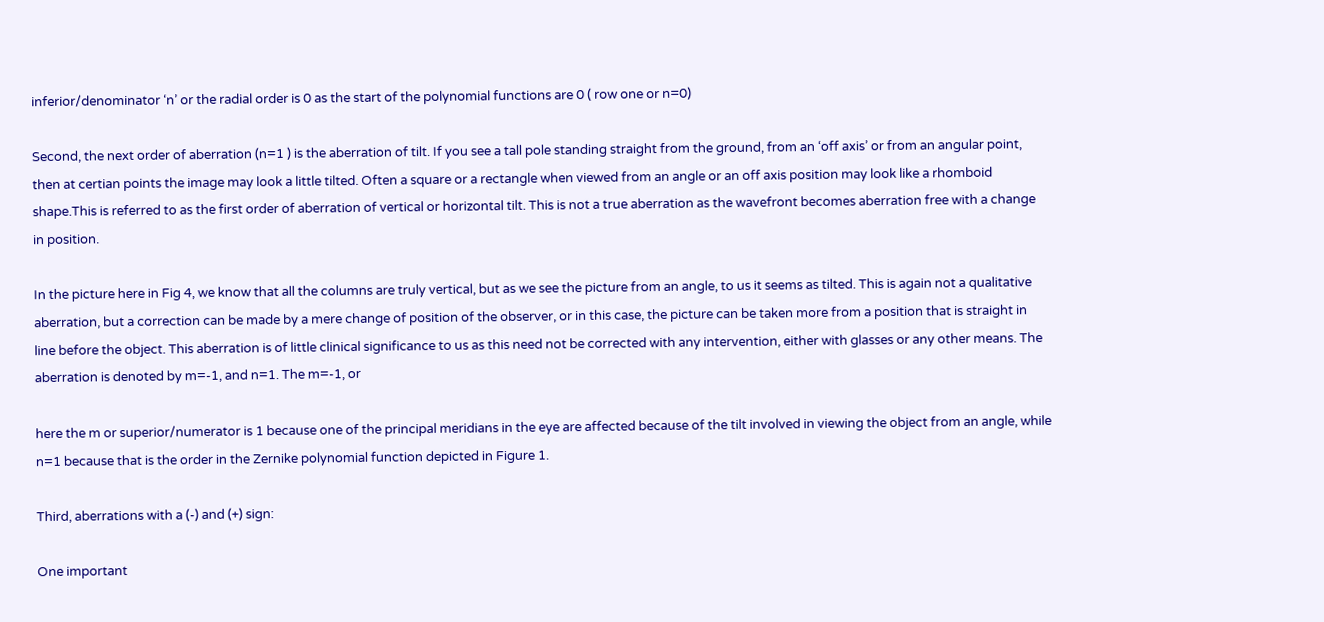inferior/denominator ‘n’ or the radial order is 0 as the start of the polynomial functions are 0 ( row one or n=0)

Second, the next order of aberration (n=1 ) is the aberration of tilt. If you see a tall pole standing straight from the ground, from an ‘off axis’ or from an angular point, then at certian points the image may look a little tilted. Often a square or a rectangle when viewed from an angle or an off axis position may look like a rhomboid shape.This is referred to as the first order of aberration of vertical or horizontal tilt. This is not a true aberration as the wavefront becomes aberration free with a change in position.

In the picture here in Fig 4, we know that all the columns are truly vertical, but as we see the picture from an angle, to us it seems as tilted. This is again not a qualitative aberration, but a correction can be made by a mere change of position of the observer, or in this case, the picture can be taken more from a position that is straight in line before the object. This aberration is of little clinical significance to us as this need not be corrected with any intervention, either with glasses or any other means. The aberration is denoted by m=-1, and n=1. The m=-1, or

here the m or superior/numerator is 1 because one of the principal meridians in the eye are affected because of the tilt involved in viewing the object from an angle, while n=1 because that is the order in the Zernike polynomial function depicted in Figure 1.

Third, aberrations with a (-) and (+) sign:

One important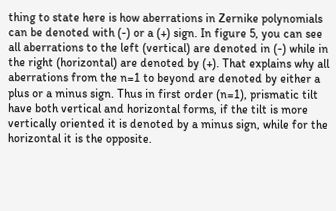thing to state here is how aberrations in Zernike polynomials can be denoted with (-) or a (+) sign. In figure 5, you can see all aberrations to the left (vertical) are denoted in (-) while in the right (horizontal) are denoted by (+). That explains why all aberrations from the n=1 to beyond are denoted by either a plus or a minus sign. Thus in first order (n=1), prismatic tilt have both vertical and horizontal forms, if the tilt is more vertically oriented it is denoted by a minus sign, while for the horizontal it is the opposite.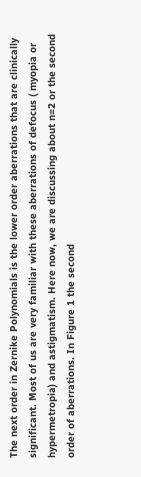The next order in Zernike Polynomials is the lower order aberrations that are clinically significant. Most of us are very familiar with these aberrations of defocus ( myopia or hypermetropia) and astigmatism. Here now, we are discussing about n=2 or the second order of aberrations. In Figure 1 the second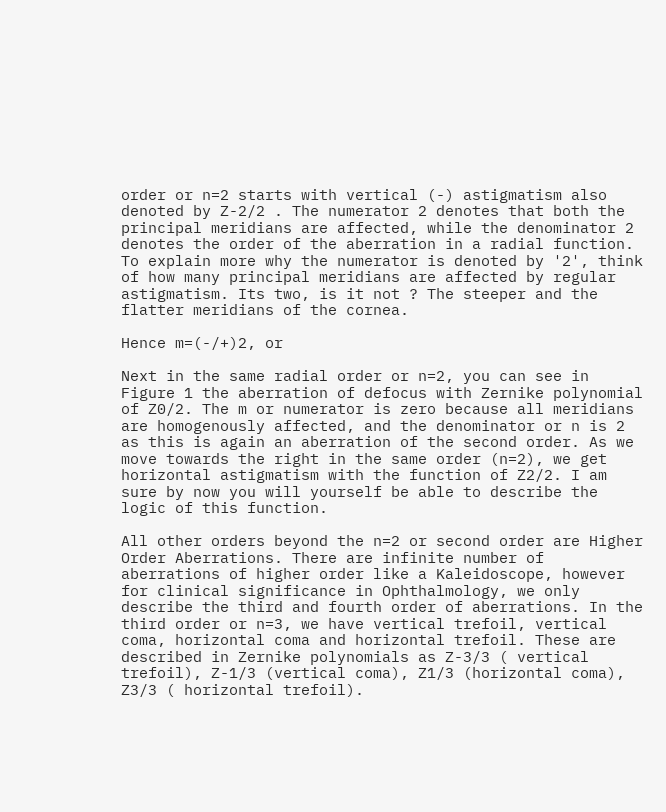order or n=2 starts with vertical (-) astigmatism also denoted by Z-2/2 . The numerator 2 denotes that both the principal meridians are affected, while the denominator 2 denotes the order of the aberration in a radial function. To explain more why the numerator is denoted by '2', think of how many principal meridians are affected by regular astigmatism. Its two, is it not ? The steeper and the flatter meridians of the cornea.

Hence m=(-/+)2, or

Next in the same radial order or n=2, you can see in Figure 1 the aberration of defocus with Zernike polynomial of Z0/2. The m or numerator is zero because all meridians are homogenously affected, and the denominator or n is 2 as this is again an aberration of the second order. As we move towards the right in the same order (n=2), we get horizontal astigmatism with the function of Z2/2. I am sure by now you will yourself be able to describe the logic of this function.

All other orders beyond the n=2 or second order are Higher Order Aberrations. There are infinite number of aberrations of higher order like a Kaleidoscope, however for clinical significance in Ophthalmology, we only describe the third and fourth order of aberrations. In the third order or n=3, we have vertical trefoil, vertical coma, horizontal coma and horizontal trefoil. These are described in Zernike polynomials as Z-3/3 ( vertical trefoil), Z-1/3 (vertical coma), Z1/3 (horizontal coma), Z3/3 ( horizontal trefoil).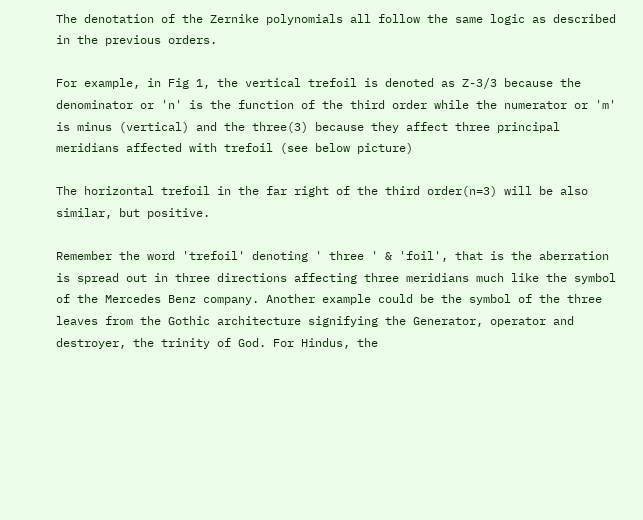The denotation of the Zernike polynomials all follow the same logic as described in the previous orders.

For example, in Fig 1, the vertical trefoil is denoted as Z-3/3 because the denominator or 'n' is the function of the third order while the numerator or 'm' is minus (vertical) and the three(3) because they affect three principal meridians affected with trefoil (see below picture)

The horizontal trefoil in the far right of the third order(n=3) will be also similar, but positive.

Remember the word 'trefoil' denoting ' three ' & 'foil', that is the aberration is spread out in three directions affecting three meridians much like the symbol of the Mercedes Benz company. Another example could be the symbol of the three leaves from the Gothic architecture signifying the Generator, operator and destroyer, the trinity of God. For Hindus, the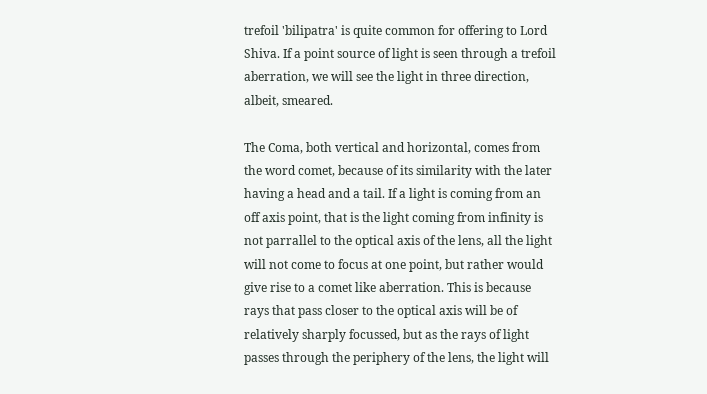trefoil 'bilipatra' is quite common for offering to Lord Shiva. If a point source of light is seen through a trefoil aberration, we will see the light in three direction, albeit, smeared.

The Coma, both vertical and horizontal, comes from the word comet, because of its similarity with the later having a head and a tail. If a light is coming from an off axis point, that is the light coming from infinity is not parrallel to the optical axis of the lens, all the light will not come to focus at one point, but rather would give rise to a comet like aberration. This is because rays that pass closer to the optical axis will be of relatively sharply focussed, but as the rays of light passes through the periphery of the lens, the light will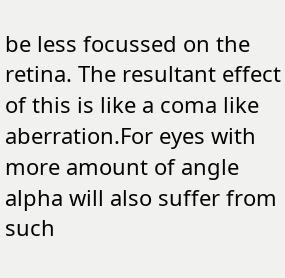be less focussed on the retina. The resultant effect of this is like a coma like aberration.For eyes with more amount of angle alpha will also suffer from such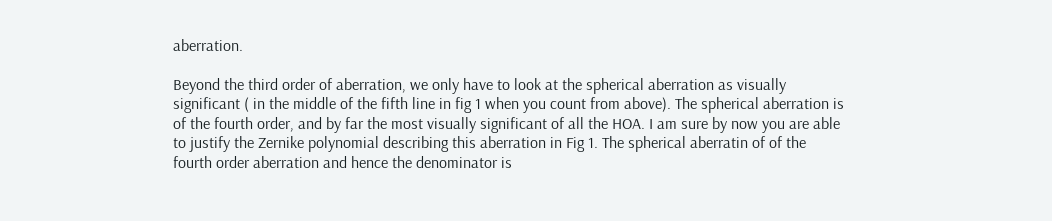aberration.

Beyond the third order of aberration, we only have to look at the spherical aberration as visually significant ( in the middle of the fifth line in fig 1 when you count from above). The spherical aberration is of the fourth order, and by far the most visually significant of all the HOA. I am sure by now you are able to justify the Zernike polynomial describing this aberration in Fig 1. The spherical aberratin of of the fourth order aberration and hence the denominator is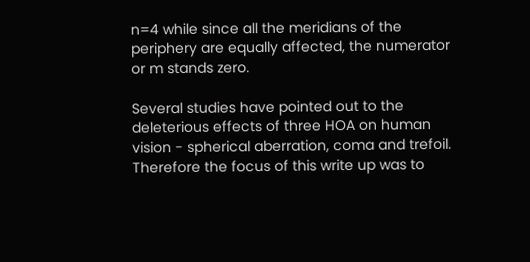n=4 while since all the meridians of the periphery are equally affected, the numerator or m stands zero.

Several studies have pointed out to the deleterious effects of three HOA on human vision - spherical aberration, coma and trefoil. Therefore the focus of this write up was to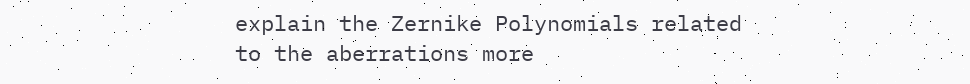explain the Zernike Polynomials related to the aberrations more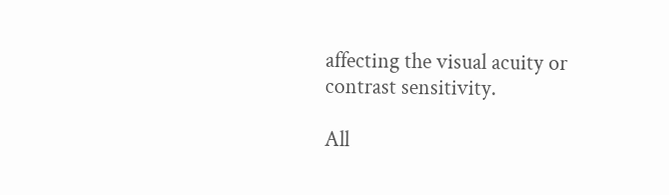affecting the visual acuity or contrast sensitivity.

All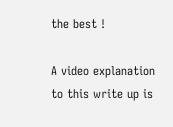the best !

A video explanation to this write up is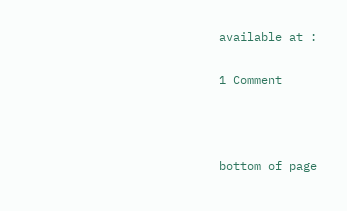available at :

1 Comment



bottom of page